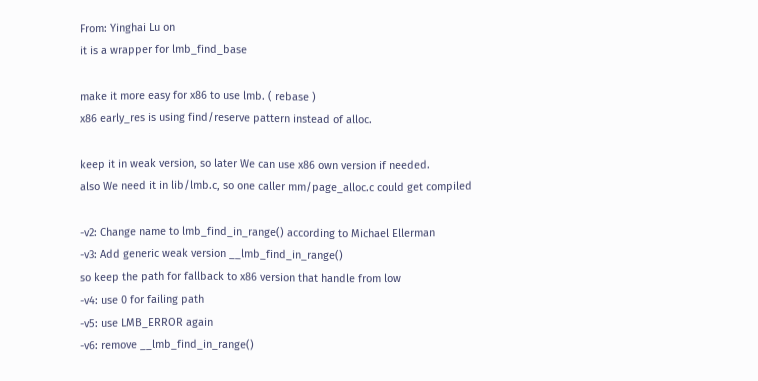From: Yinghai Lu on
it is a wrapper for lmb_find_base

make it more easy for x86 to use lmb. ( rebase )
x86 early_res is using find/reserve pattern instead of alloc.

keep it in weak version, so later We can use x86 own version if needed.
also We need it in lib/lmb.c, so one caller mm/page_alloc.c could get compiled

-v2: Change name to lmb_find_in_range() according to Michael Ellerman
-v3: Add generic weak version __lmb_find_in_range()
so keep the path for fallback to x86 version that handle from low
-v4: use 0 for failing path
-v5: use LMB_ERROR again
-v6: remove __lmb_find_in_range()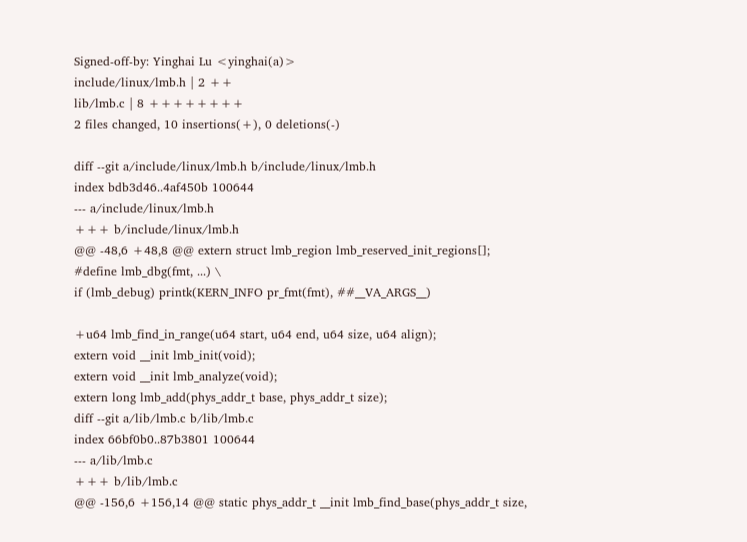Signed-off-by: Yinghai Lu <yinghai(a)>
include/linux/lmb.h | 2 ++
lib/lmb.c | 8 ++++++++
2 files changed, 10 insertions(+), 0 deletions(-)

diff --git a/include/linux/lmb.h b/include/linux/lmb.h
index bdb3d46..4af450b 100644
--- a/include/linux/lmb.h
+++ b/include/linux/lmb.h
@@ -48,6 +48,8 @@ extern struct lmb_region lmb_reserved_init_regions[];
#define lmb_dbg(fmt, ...) \
if (lmb_debug) printk(KERN_INFO pr_fmt(fmt), ##__VA_ARGS__)

+u64 lmb_find_in_range(u64 start, u64 end, u64 size, u64 align);
extern void __init lmb_init(void);
extern void __init lmb_analyze(void);
extern long lmb_add(phys_addr_t base, phys_addr_t size);
diff --git a/lib/lmb.c b/lib/lmb.c
index 66bf0b0..87b3801 100644
--- a/lib/lmb.c
+++ b/lib/lmb.c
@@ -156,6 +156,14 @@ static phys_addr_t __init lmb_find_base(phys_addr_t size,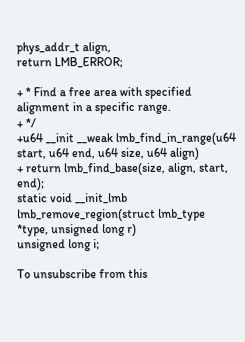phys_addr_t align,
return LMB_ERROR;

+ * Find a free area with specified alignment in a specific range.
+ */
+u64 __init __weak lmb_find_in_range(u64 start, u64 end, u64 size, u64 align)
+ return lmb_find_base(size, align, start, end);
static void __init_lmb lmb_remove_region(struct lmb_type *type, unsigned long r)
unsigned long i;

To unsubscribe from this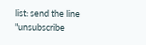list: send the line "unsubscribe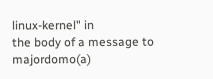linux-kernel" in
the body of a message to majordomo(a)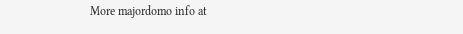More majordomo info at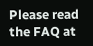Please read the FAQ at